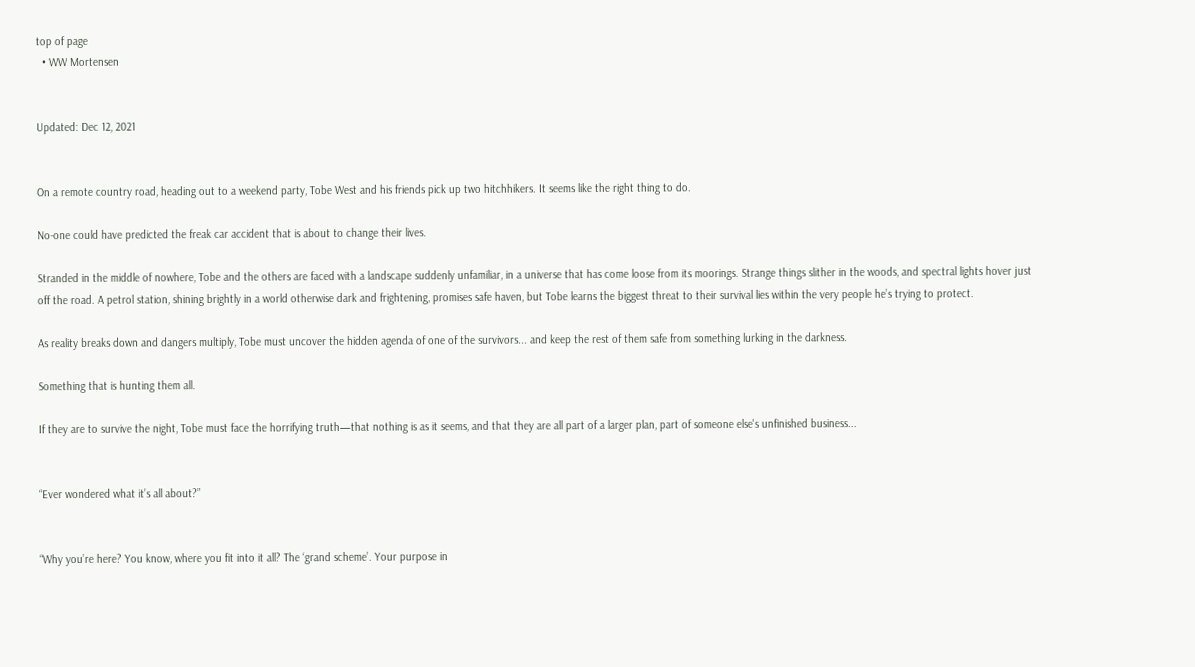top of page
  • WW Mortensen


Updated: Dec 12, 2021


On a remote country road, heading out to a weekend party, Tobe West and his friends pick up two hitchhikers. It seems like the right thing to do.

No-one could have predicted the freak car accident that is about to change their lives.

Stranded in the middle of nowhere, Tobe and the others are faced with a landscape suddenly unfamiliar, in a universe that has come loose from its moorings. Strange things slither in the woods, and spectral lights hover just off the road. A petrol station, shining brightly in a world otherwise dark and frightening, promises safe haven, but Tobe learns the biggest threat to their survival lies within the very people he’s trying to protect.

As reality breaks down and dangers multiply, Tobe must uncover the hidden agenda of one of the survivors... and keep the rest of them safe from something lurking in the darkness.

Something that is hunting them all.

If they are to survive the night, Tobe must face the horrifying truth—that nothing is as it seems, and that they are all part of a larger plan, part of someone else's unfinished business...


“Ever wondered what it’s all about?”


“Why you’re here? You know, where you fit into it all? The ‘grand scheme’. Your purpose in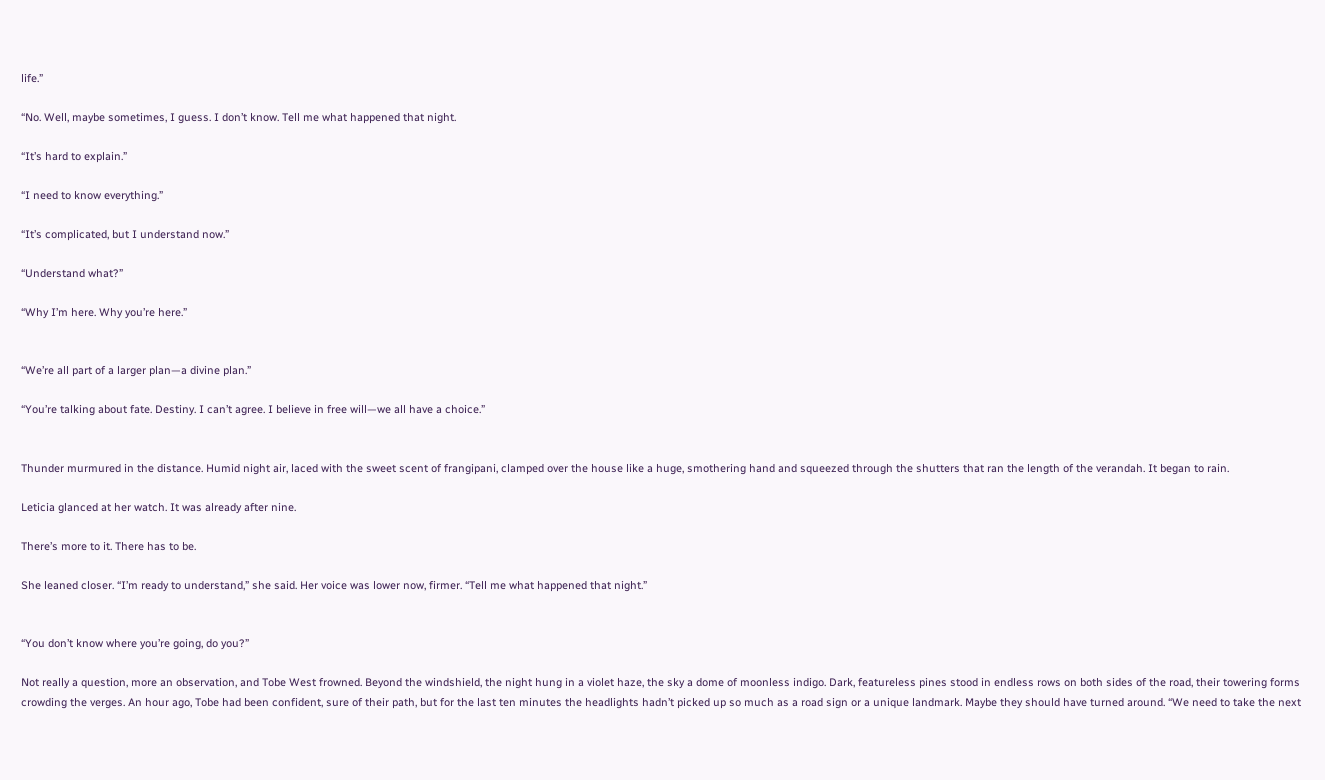life.”

“No. Well, maybe sometimes, I guess. I don’t know. Tell me what happened that night.

“It’s hard to explain.”

“I need to know everything.”

“It’s complicated, but I understand now.”

“Understand what?”

“Why I’m here. Why you’re here.”


“We’re all part of a larger plan—a divine plan.”

“You’re talking about fate. Destiny. I can’t agree. I believe in free will—we all have a choice.”


Thunder murmured in the distance. Humid night air, laced with the sweet scent of frangipani, clamped over the house like a huge, smothering hand and squeezed through the shutters that ran the length of the verandah. It began to rain.

Leticia glanced at her watch. It was already after nine.

There’s more to it. There has to be.

She leaned closer. “I’m ready to understand,” she said. Her voice was lower now, firmer. “Tell me what happened that night.”


“You don’t know where you’re going, do you?”

Not really a question, more an observation, and Tobe West frowned. Beyond the windshield, the night hung in a violet haze, the sky a dome of moonless indigo. Dark, featureless pines stood in endless rows on both sides of the road, their towering forms crowding the verges. An hour ago, Tobe had been confident, sure of their path, but for the last ten minutes the headlights hadn’t picked up so much as a road sign or a unique landmark. Maybe they should have turned around. “We need to take the next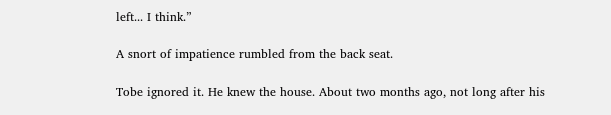left... I think.”

A snort of impatience rumbled from the back seat.

Tobe ignored it. He knew the house. About two months ago, not long after his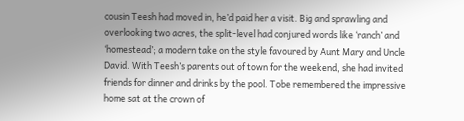cousin Teesh had moved in, he’d paid her a visit. Big and sprawling and overlooking two acres, the split-level had conjured words like ‘ranch’ and ‘homestead’; a modern take on the style favoured by Aunt Mary and Uncle David. With Teesh’s parents out of town for the weekend, she had invited friends for dinner and drinks by the pool. Tobe remembered the impressive home sat at the crown of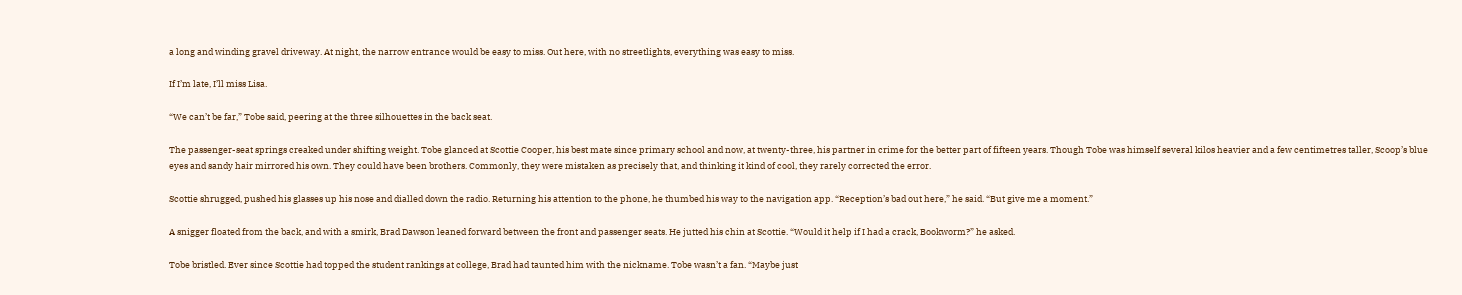a long and winding gravel driveway. At night, the narrow entrance would be easy to miss. Out here, with no streetlights, everything was easy to miss.

If I’m late, I’ll miss Lisa.

“We can’t be far,” Tobe said, peering at the three silhouettes in the back seat.

The passenger-seat springs creaked under shifting weight. Tobe glanced at Scottie Cooper, his best mate since primary school and now, at twenty-three, his partner in crime for the better part of fifteen years. Though Tobe was himself several kilos heavier and a few centimetres taller, Scoop’s blue eyes and sandy hair mirrored his own. They could have been brothers. Commonly, they were mistaken as precisely that, and thinking it kind of cool, they rarely corrected the error.

Scottie shrugged, pushed his glasses up his nose and dialled down the radio. Returning his attention to the phone, he thumbed his way to the navigation app. “Reception’s bad out here,” he said. “But give me a moment.”

A snigger floated from the back, and with a smirk, Brad Dawson leaned forward between the front and passenger seats. He jutted his chin at Scottie. “Would it help if I had a crack, Bookworm?” he asked.

Tobe bristled. Ever since Scottie had topped the student rankings at college, Brad had taunted him with the nickname. Tobe wasn’t a fan. “Maybe just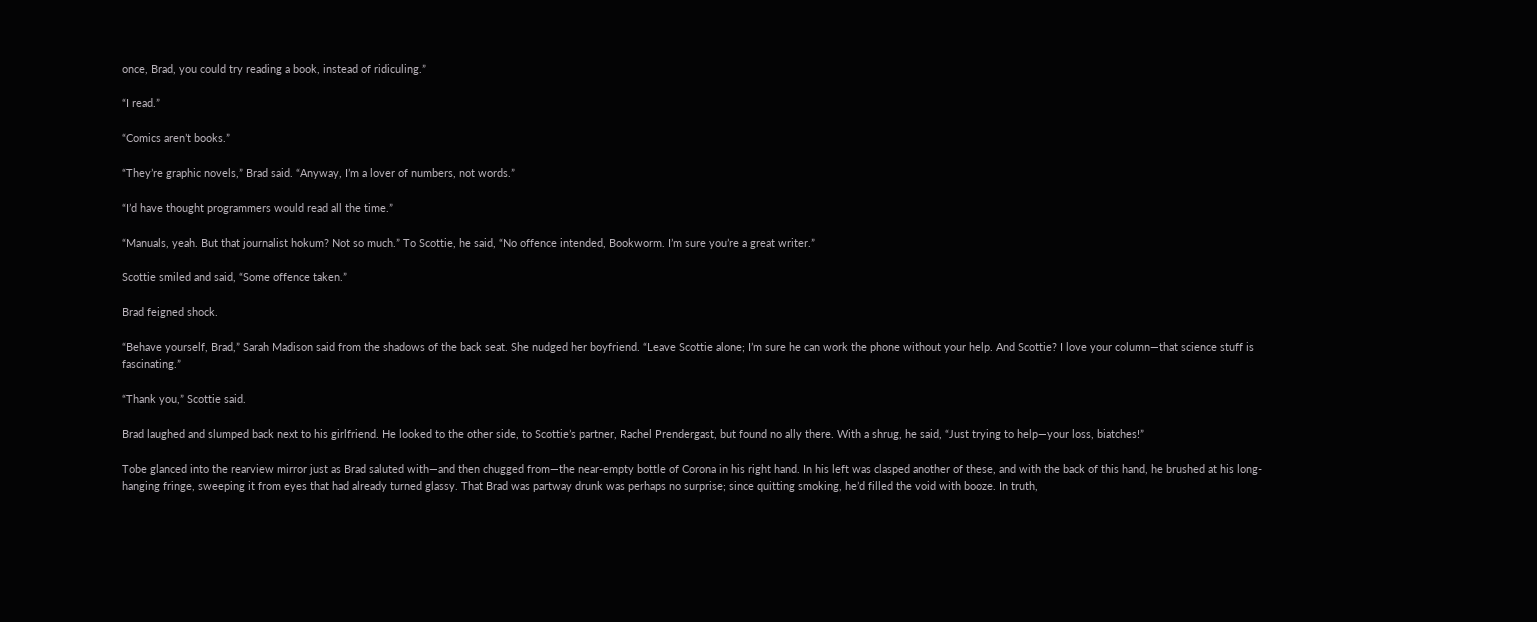once, Brad, you could try reading a book, instead of ridiculing.”

“I read.”

“Comics aren’t books.”

“They’re graphic novels,” Brad said. “Anyway, I’m a lover of numbers, not words.”

“I’d have thought programmers would read all the time.”

“Manuals, yeah. But that journalist hokum? Not so much.” To Scottie, he said, “No offence intended, Bookworm. I’m sure you’re a great writer.”

Scottie smiled and said, “Some offence taken.”

Brad feigned shock.

“Behave yourself, Brad,” Sarah Madison said from the shadows of the back seat. She nudged her boyfriend. “Leave Scottie alone; I’m sure he can work the phone without your help. And Scottie? I love your column—that science stuff is fascinating.”

“Thank you,” Scottie said.

Brad laughed and slumped back next to his girlfriend. He looked to the other side, to Scottie’s partner, Rachel Prendergast, but found no ally there. With a shrug, he said, “Just trying to help—your loss, biatches!”

Tobe glanced into the rearview mirror just as Brad saluted with—and then chugged from—the near-empty bottle of Corona in his right hand. In his left was clasped another of these, and with the back of this hand, he brushed at his long-hanging fringe, sweeping it from eyes that had already turned glassy. That Brad was partway drunk was perhaps no surprise; since quitting smoking, he’d filled the void with booze. In truth,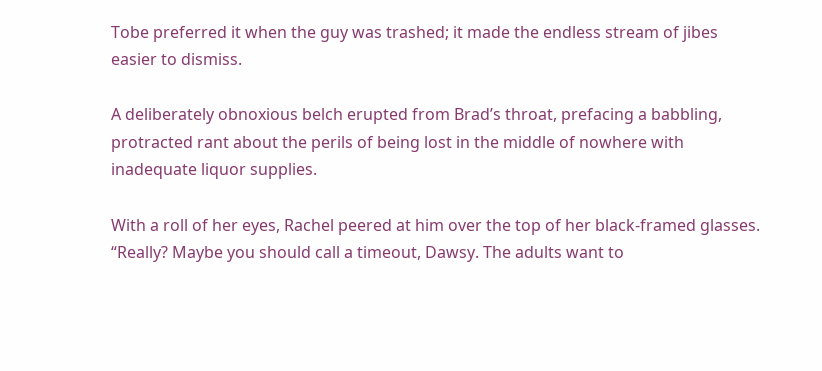Tobe preferred it when the guy was trashed; it made the endless stream of jibes easier to dismiss.

A deliberately obnoxious belch erupted from Brad’s throat, prefacing a babbling, protracted rant about the perils of being lost in the middle of nowhere with inadequate liquor supplies.

With a roll of her eyes, Rachel peered at him over the top of her black-framed glasses. “Really? Maybe you should call a timeout, Dawsy. The adults want to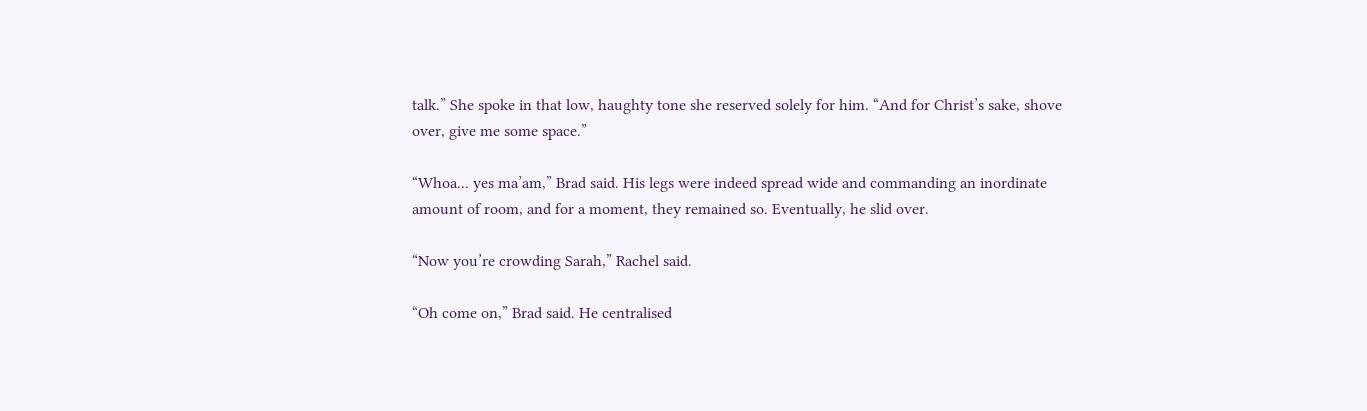talk.” She spoke in that low, haughty tone she reserved solely for him. “And for Christ’s sake, shove over, give me some space.”

“Whoa... yes ma’am,” Brad said. His legs were indeed spread wide and commanding an inordinate amount of room, and for a moment, they remained so. Eventually, he slid over.

“Now you’re crowding Sarah,” Rachel said.

“Oh come on,” Brad said. He centralised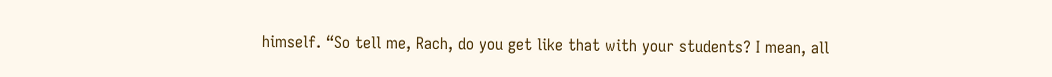himself. “So tell me, Rach, do you get like that with your students? I mean, all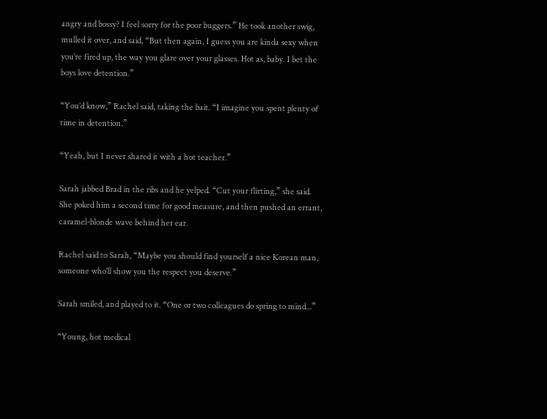angry and bossy? I feel sorry for the poor buggers.” He took another swig, mulled it over, and said, “But then again, I guess you are kinda sexy when you’re fired up, the way you glare over your glasses. Hot as, baby. I bet the boys love detention.”

“You’d know,” Rachel said, taking the bait. “I imagine you spent plenty of time in detention.”

“Yeah, but I never shared it with a hot teacher.”

Sarah jabbed Brad in the ribs and he yelped. “Cut your flirting,” she said. She poked him a second time for good measure, and then pushed an errant, caramel-blonde wave behind her ear.

Rachel said to Sarah, “Maybe you should find yourself a nice Korean man, someone who’ll show you the respect you deserve.”

Sarah smiled, and played to it. “One or two colleagues do spring to mind...”

“Young, hot medical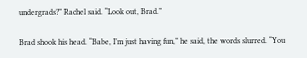undergrads?” Rachel said. “Look out, Brad.”

Brad shook his head. “Babe, I’m just having fun,” he said, the words slurred. “You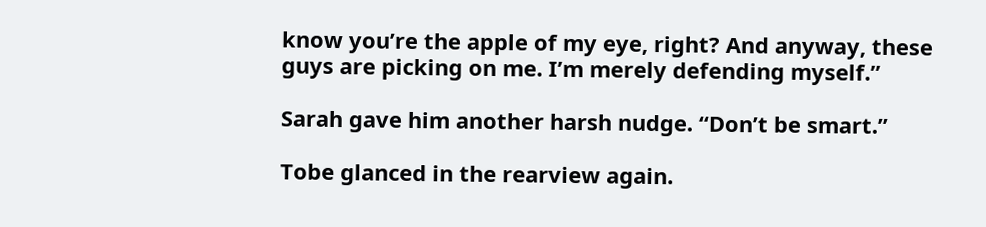know you’re the apple of my eye, right? And anyway, these guys are picking on me. I’m merely defending myself.”

Sarah gave him another harsh nudge. “Don’t be smart.”

Tobe glanced in the rearview again.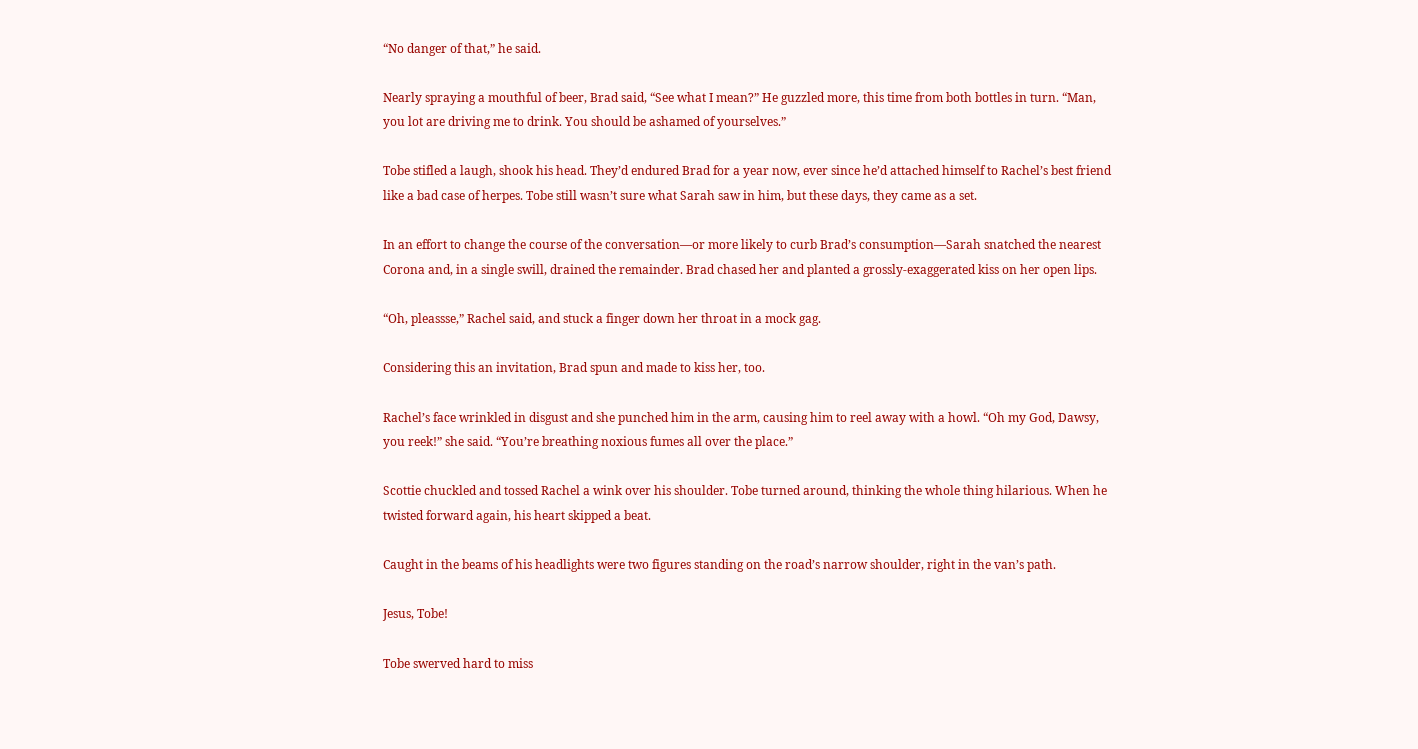“No danger of that,” he said.

Nearly spraying a mouthful of beer, Brad said, “See what I mean?” He guzzled more, this time from both bottles in turn. “Man, you lot are driving me to drink. You should be ashamed of yourselves.”

Tobe stifled a laugh, shook his head. They’d endured Brad for a year now, ever since he’d attached himself to Rachel’s best friend like a bad case of herpes. Tobe still wasn’t sure what Sarah saw in him, but these days, they came as a set.

In an effort to change the course of the conversation—or more likely to curb Brad’s consumption—Sarah snatched the nearest Corona and, in a single swill, drained the remainder. Brad chased her and planted a grossly-exaggerated kiss on her open lips.

“Oh, pleassse,” Rachel said, and stuck a finger down her throat in a mock gag.

Considering this an invitation, Brad spun and made to kiss her, too.

Rachel’s face wrinkled in disgust and she punched him in the arm, causing him to reel away with a howl. “Oh my God, Dawsy, you reek!” she said. “You’re breathing noxious fumes all over the place.”

Scottie chuckled and tossed Rachel a wink over his shoulder. Tobe turned around, thinking the whole thing hilarious. When he twisted forward again, his heart skipped a beat.

Caught in the beams of his headlights were two figures standing on the road’s narrow shoulder, right in the van’s path.

Jesus, Tobe!

Tobe swerved hard to miss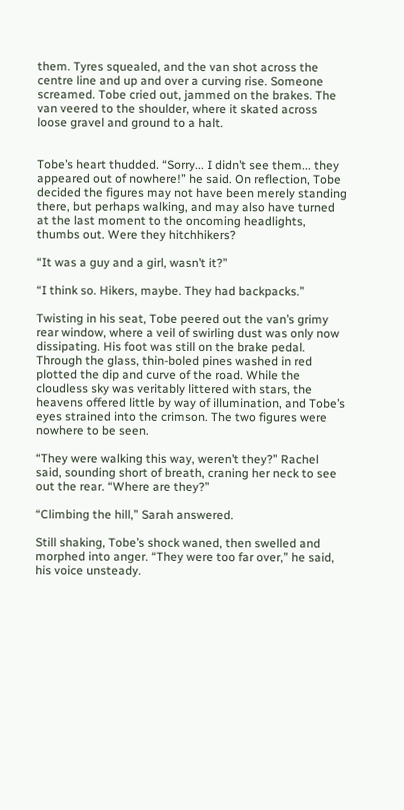them. Tyres squealed, and the van shot across the centre line and up and over a curving rise. Someone screamed. Tobe cried out, jammed on the brakes. The van veered to the shoulder, where it skated across loose gravel and ground to a halt.


Tobe’s heart thudded. “Sorry... I didn’t see them... they appeared out of nowhere!” he said. On reflection, Tobe decided the figures may not have been merely standing there, but perhaps walking, and may also have turned at the last moment to the oncoming headlights, thumbs out. Were they hitchhikers?

“It was a guy and a girl, wasn’t it?”

“I think so. Hikers, maybe. They had backpacks.”

Twisting in his seat, Tobe peered out the van’s grimy rear window, where a veil of swirling dust was only now dissipating. His foot was still on the brake pedal. Through the glass, thin-boled pines washed in red plotted the dip and curve of the road. While the cloudless sky was veritably littered with stars, the heavens offered little by way of illumination, and Tobe’s eyes strained into the crimson. The two figures were nowhere to be seen.

“They were walking this way, weren’t they?” Rachel said, sounding short of breath, craning her neck to see out the rear. “Where are they?”

“Climbing the hill,” Sarah answered.

Still shaking, Tobe’s shock waned, then swelled and morphed into anger. “They were too far over,” he said, his voice unsteady.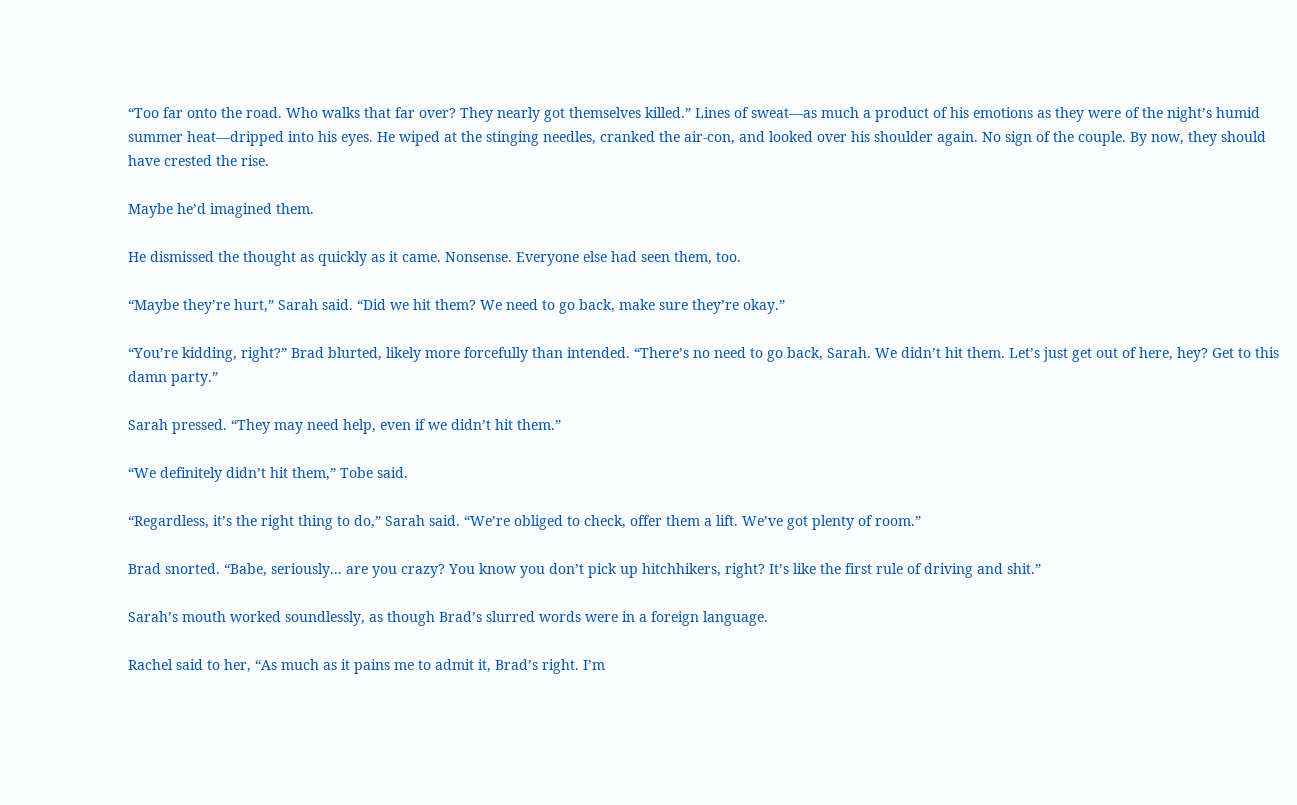“Too far onto the road. Who walks that far over? They nearly got themselves killed.” Lines of sweat—as much a product of his emotions as they were of the night’s humid summer heat—dripped into his eyes. He wiped at the stinging needles, cranked the air-con, and looked over his shoulder again. No sign of the couple. By now, they should have crested the rise.

Maybe he’d imagined them.

He dismissed the thought as quickly as it came. Nonsense. Everyone else had seen them, too.

“Maybe they’re hurt,” Sarah said. “Did we hit them? We need to go back, make sure they’re okay.”

“You’re kidding, right?” Brad blurted, likely more forcefully than intended. “There’s no need to go back, Sarah. We didn’t hit them. Let’s just get out of here, hey? Get to this damn party.”

Sarah pressed. “They may need help, even if we didn’t hit them.”

“We definitely didn’t hit them,” Tobe said.

“Regardless, it’s the right thing to do,” Sarah said. “We’re obliged to check, offer them a lift. We’ve got plenty of room.”

Brad snorted. “Babe, seriously... are you crazy? You know you don’t pick up hitchhikers, right? It’s like the first rule of driving and shit.”

Sarah’s mouth worked soundlessly, as though Brad’s slurred words were in a foreign language.

Rachel said to her, “As much as it pains me to admit it, Brad’s right. I’m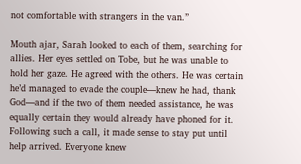not comfortable with strangers in the van.”

Mouth ajar, Sarah looked to each of them, searching for allies. Her eyes settled on Tobe, but he was unable to hold her gaze. He agreed with the others. He was certain he’d managed to evade the couple—knew he had, thank God—and if the two of them needed assistance, he was equally certain they would already have phoned for it. Following such a call, it made sense to stay put until help arrived. Everyone knew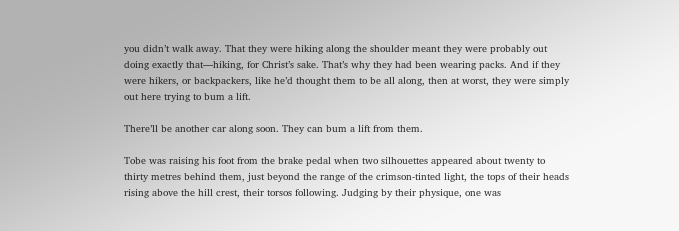you didn’t walk away. That they were hiking along the shoulder meant they were probably out doing exactly that—hiking, for Christ’s sake. That’s why they had been wearing packs. And if they were hikers, or backpackers, like he’d thought them to be all along, then at worst, they were simply out here trying to bum a lift.

There’ll be another car along soon. They can bum a lift from them.

Tobe was raising his foot from the brake pedal when two silhouettes appeared about twenty to thirty metres behind them, just beyond the range of the crimson-tinted light, the tops of their heads rising above the hill crest, their torsos following. Judging by their physique, one was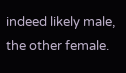indeed likely male, the other female.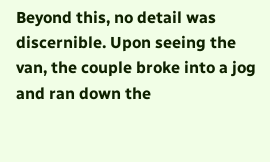Beyond this, no detail was discernible. Upon seeing the van, the couple broke into a jog and ran down the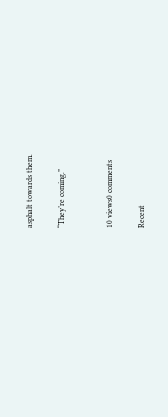asphalt towards them.

“They’re coming.”


10 views0 comments

Recent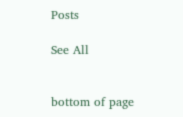Posts

See All


bottom of page